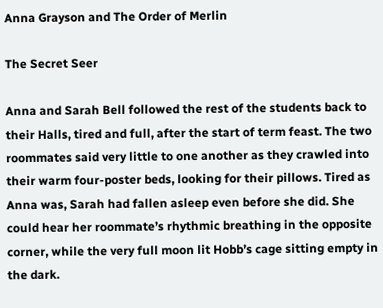Anna Grayson and The Order of Merlin

The Secret Seer

Anna and Sarah Bell followed the rest of the students back to their Halls, tired and full, after the start of term feast. The two roommates said very little to one another as they crawled into their warm four-poster beds, looking for their pillows. Tired as Anna was, Sarah had fallen asleep even before she did. She could hear her roommate’s rhythmic breathing in the opposite corner, while the very full moon lit Hobb’s cage sitting empty in the dark.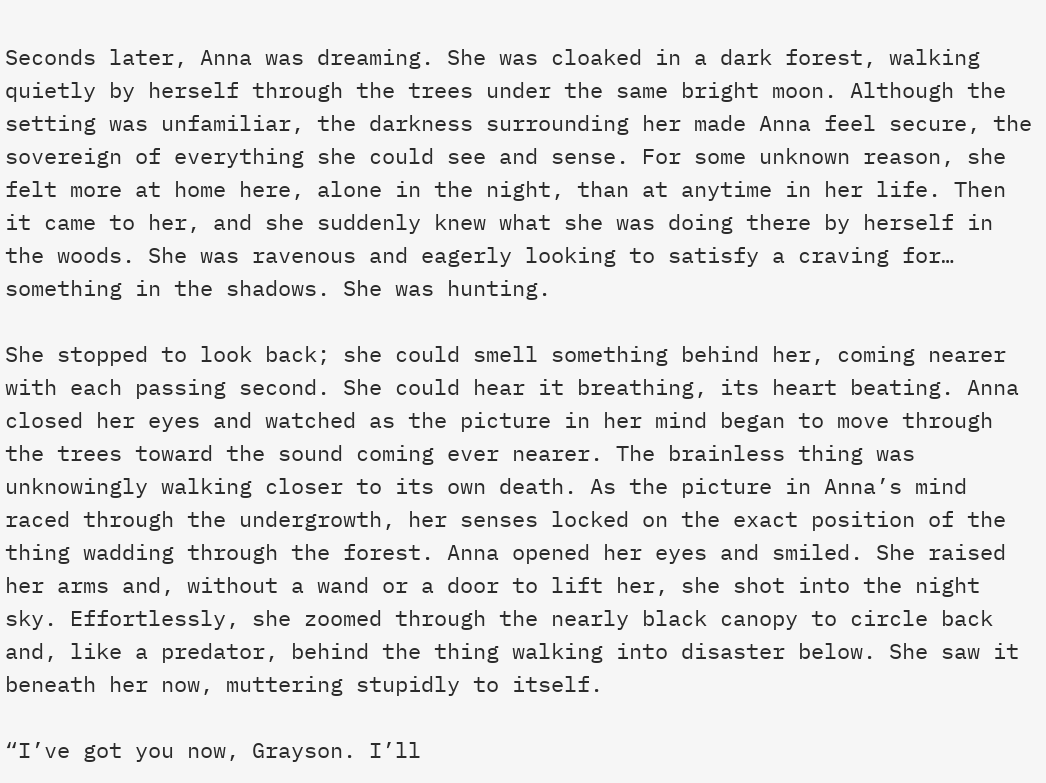Seconds later, Anna was dreaming. She was cloaked in a dark forest, walking quietly by herself through the trees under the same bright moon. Although the setting was unfamiliar, the darkness surrounding her made Anna feel secure, the sovereign of everything she could see and sense. For some unknown reason, she felt more at home here, alone in the night, than at anytime in her life. Then it came to her, and she suddenly knew what she was doing there by herself in the woods. She was ravenous and eagerly looking to satisfy a craving for… something in the shadows. She was hunting.

She stopped to look back; she could smell something behind her, coming nearer with each passing second. She could hear it breathing, its heart beating. Anna closed her eyes and watched as the picture in her mind began to move through the trees toward the sound coming ever nearer. The brainless thing was unknowingly walking closer to its own death. As the picture in Anna’s mind raced through the undergrowth, her senses locked on the exact position of the thing wadding through the forest. Anna opened her eyes and smiled. She raised her arms and, without a wand or a door to lift her, she shot into the night sky. Effortlessly, she zoomed through the nearly black canopy to circle back and, like a predator, behind the thing walking into disaster below. She saw it beneath her now, muttering stupidly to itself.

“I’ve got you now, Grayson. I’ll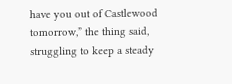have you out of Castlewood tomorrow,” the thing said, struggling to keep a steady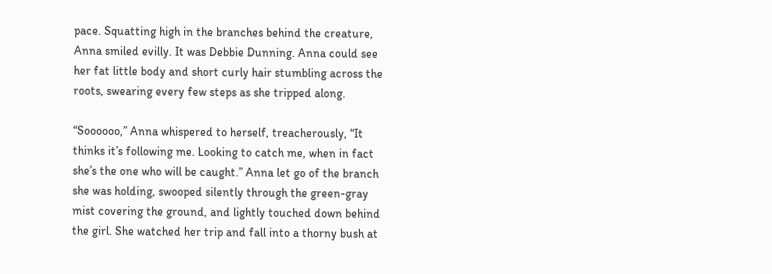pace. Squatting high in the branches behind the creature, Anna smiled evilly. It was Debbie Dunning. Anna could see her fat little body and short curly hair stumbling across the roots, swearing every few steps as she tripped along.

“Soooooo,” Anna whispered to herself, treacherously, “It thinks it’s following me. Looking to catch me, when in fact she’s the one who will be caught.” Anna let go of the branch she was holding, swooped silently through the green-gray mist covering the ground, and lightly touched down behind the girl. She watched her trip and fall into a thorny bush at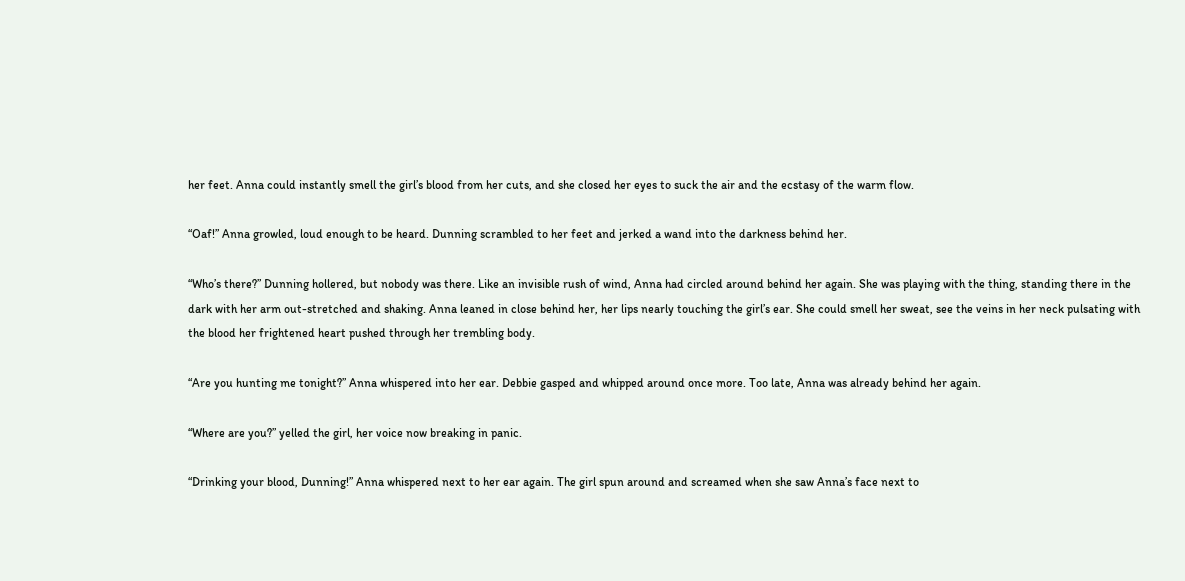her feet. Anna could instantly smell the girl’s blood from her cuts, and she closed her eyes to suck the air and the ecstasy of the warm flow.

“Oaf!” Anna growled, loud enough to be heard. Dunning scrambled to her feet and jerked a wand into the darkness behind her.

“Who’s there?” Dunning hollered, but nobody was there. Like an invisible rush of wind, Anna had circled around behind her again. She was playing with the thing, standing there in the dark with her arm out-stretched and shaking. Anna leaned in close behind her, her lips nearly touching the girl’s ear. She could smell her sweat, see the veins in her neck pulsating with the blood her frightened heart pushed through her trembling body.

“Are you hunting me tonight?” Anna whispered into her ear. Debbie gasped and whipped around once more. Too late, Anna was already behind her again.

“Where are you?” yelled the girl, her voice now breaking in panic.

“Drinking your blood, Dunning!” Anna whispered next to her ear again. The girl spun around and screamed when she saw Anna’s face next to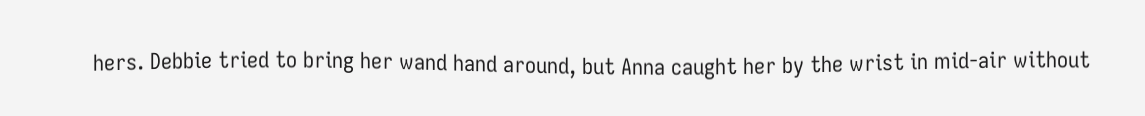hers. Debbie tried to bring her wand hand around, but Anna caught her by the wrist in mid-air without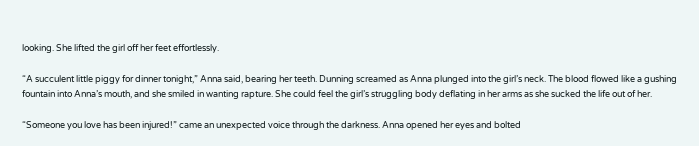looking. She lifted the girl off her feet effortlessly.

“A succulent little piggy for dinner tonight,” Anna said, bearing her teeth. Dunning screamed as Anna plunged into the girl’s neck. The blood flowed like a gushing fountain into Anna’s mouth, and she smiled in wanting rapture. She could feel the girl’s struggling body deflating in her arms as she sucked the life out of her.

“Someone you love has been injured!” came an unexpected voice through the darkness. Anna opened her eyes and bolted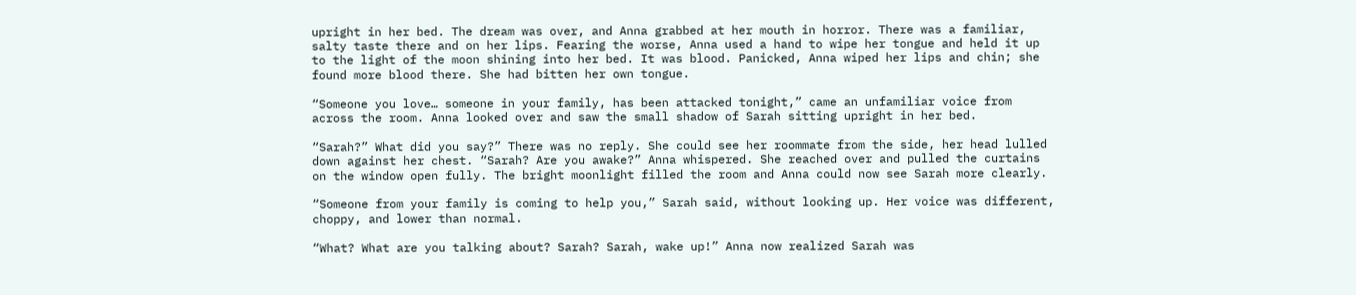upright in her bed. The dream was over, and Anna grabbed at her mouth in horror. There was a familiar, salty taste there and on her lips. Fearing the worse, Anna used a hand to wipe her tongue and held it up to the light of the moon shining into her bed. It was blood. Panicked, Anna wiped her lips and chin; she found more blood there. She had bitten her own tongue.

“Someone you love… someone in your family, has been attacked tonight,” came an unfamiliar voice from across the room. Anna looked over and saw the small shadow of Sarah sitting upright in her bed.

“Sarah?” What did you say?” There was no reply. She could see her roommate from the side, her head lulled down against her chest. “Sarah? Are you awake?” Anna whispered. She reached over and pulled the curtains on the window open fully. The bright moonlight filled the room and Anna could now see Sarah more clearly.

“Someone from your family is coming to help you,” Sarah said, without looking up. Her voice was different, choppy, and lower than normal.

“What? What are you talking about? Sarah? Sarah, wake up!” Anna now realized Sarah was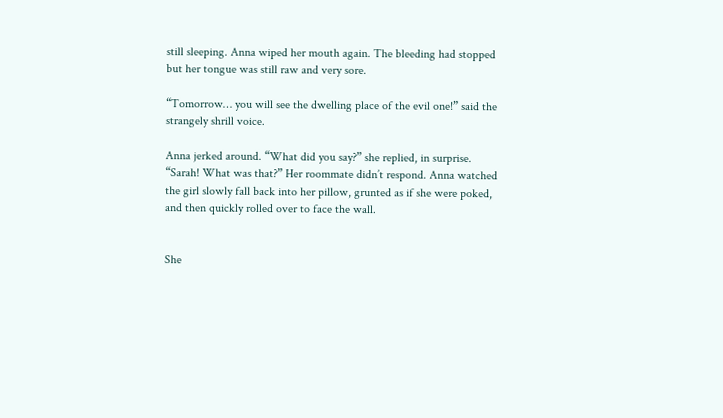still sleeping. Anna wiped her mouth again. The bleeding had stopped but her tongue was still raw and very sore.

“Tomorrow… you will see the dwelling place of the evil one!” said the strangely shrill voice.

Anna jerked around. “What did you say?” she replied, in surprise. “Sarah! What was that?” Her roommate didn’t respond. Anna watched the girl slowly fall back into her pillow, grunted as if she were poked, and then quickly rolled over to face the wall.


She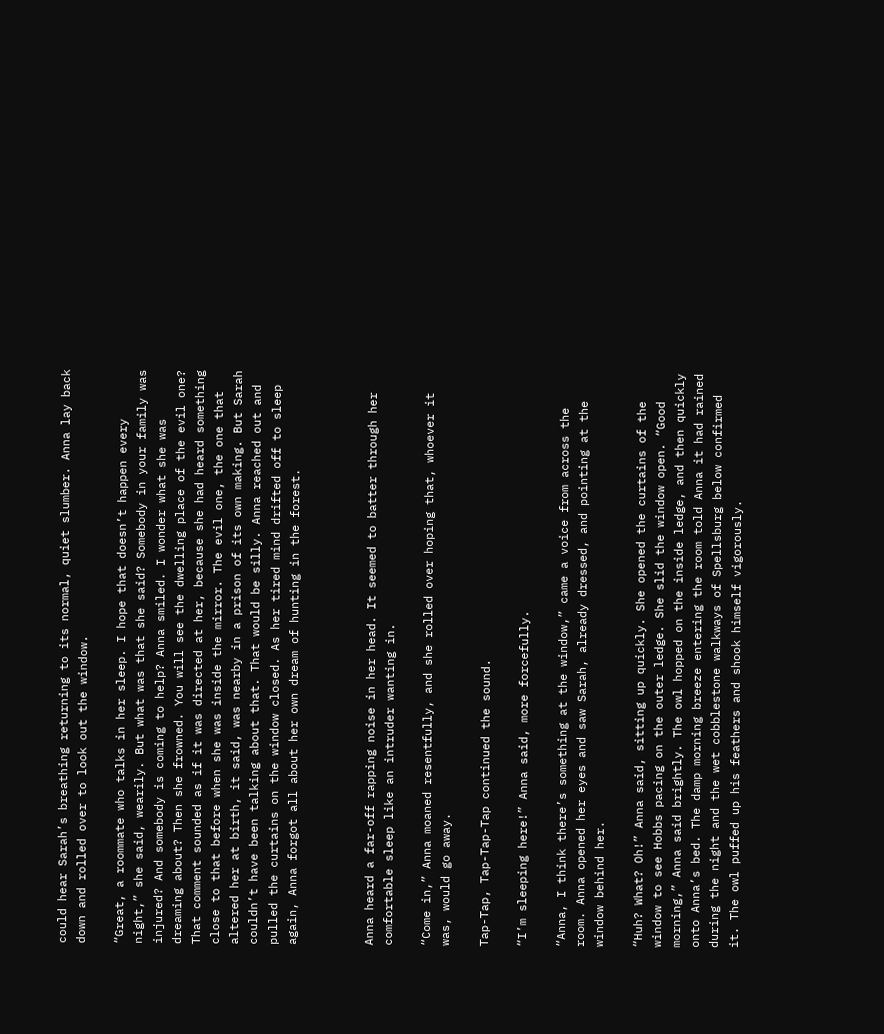could hear Sarah’s breathing returning to its normal, quiet slumber. Anna lay back down and rolled over to look out the window.

“Great, a roommate who talks in her sleep. I hope that doesn’t happen every night,” she said, wearily. But what was that she said? Somebody in your family was injured? And somebody is coming to help? Anna smiled. I wonder what she was dreaming about? Then she frowned. You will see the dwelling place of the evil one? That comment sounded as if it was directed at her, because she had heard something close to that before when she was inside the mirror. The evil one, the one that altered her at birth, it said, was nearby in a prison of its own making. But Sarah couldn’t have been talking about that. That would be silly. Anna reached out and pulled the curtains on the window closed. As her tired mind drifted off to sleep again, Anna forgot all about her own dream of hunting in the forest.



Anna heard a far-off rapping noise in her head. It seemed to batter through her comfortable sleep like an intruder wanting in.

“Come in,” Anna moaned resentfully, and she rolled over hoping that, whoever it was, would go away.

Tap-Tap, Tap-Tap-Tap continued the sound.

“I’m sleeping here!” Anna said, more forcefully.

“Anna, I think there’s something at the window,” came a voice from across the room. Anna opened her eyes and saw Sarah, already dressed, and pointing at the window behind her.

“Huh? What? Oh!” Anna said, sitting up quickly. She opened the curtains of the window to see Hobbs pacing on the outer ledge. She slid the window open. “Good morning,” Anna said brightly. The owl hopped on the inside ledge, and then quickly onto Anna’s bed. The damp morning breeze entering the room told Anna it had rained during the night and the wet cobblestone walkways of Spellsburg below confirmed it. The owl puffed up his feathers and shook himself vigorously.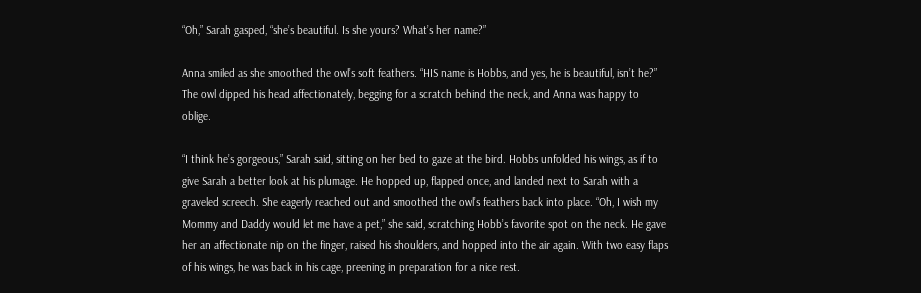“Oh,” Sarah gasped, “she’s beautiful. Is she yours? What’s her name?”

Anna smiled as she smoothed the owl’s soft feathers. “HIS name is Hobbs, and yes, he is beautiful, isn’t he?” The owl dipped his head affectionately, begging for a scratch behind the neck, and Anna was happy to oblige.

“I think he’s gorgeous,” Sarah said, sitting on her bed to gaze at the bird. Hobbs unfolded his wings, as if to give Sarah a better look at his plumage. He hopped up, flapped once, and landed next to Sarah with a graveled screech. She eagerly reached out and smoothed the owl’s feathers back into place. “Oh, I wish my Mommy and Daddy would let me have a pet,” she said, scratching Hobb’s favorite spot on the neck. He gave her an affectionate nip on the finger, raised his shoulders, and hopped into the air again. With two easy flaps of his wings, he was back in his cage, preening in preparation for a nice rest.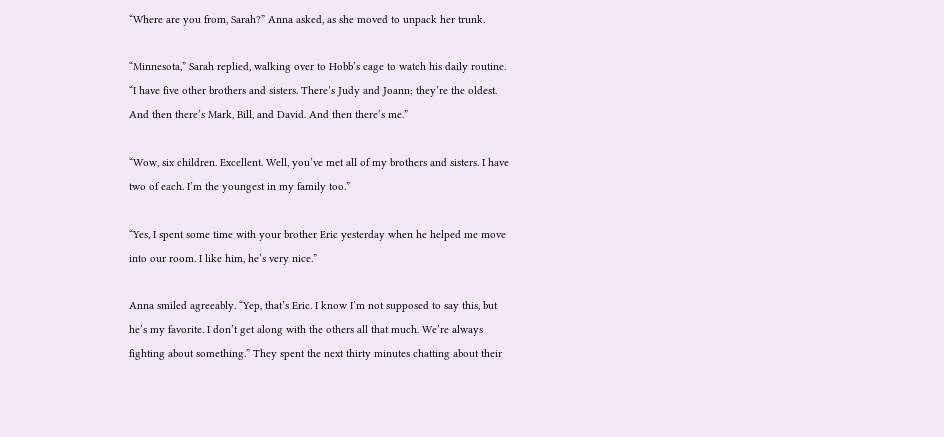“Where are you from, Sarah?” Anna asked, as she moved to unpack her trunk.

“Minnesota,” Sarah replied, walking over to Hobb’s cage to watch his daily routine. “I have five other brothers and sisters. There’s Judy and Joann; they’re the oldest. And then there’s Mark, Bill, and David. And then there’s me.”

“Wow, six children. Excellent. Well, you’ve met all of my brothers and sisters. I have two of each. I’m the youngest in my family too.”

“Yes, I spent some time with your brother Eric yesterday when he helped me move into our room. I like him, he’s very nice.”

Anna smiled agreeably. “Yep, that’s Eric. I know I’m not supposed to say this, but he’s my favorite. I don’t get along with the others all that much. We’re always fighting about something.” They spent the next thirty minutes chatting about their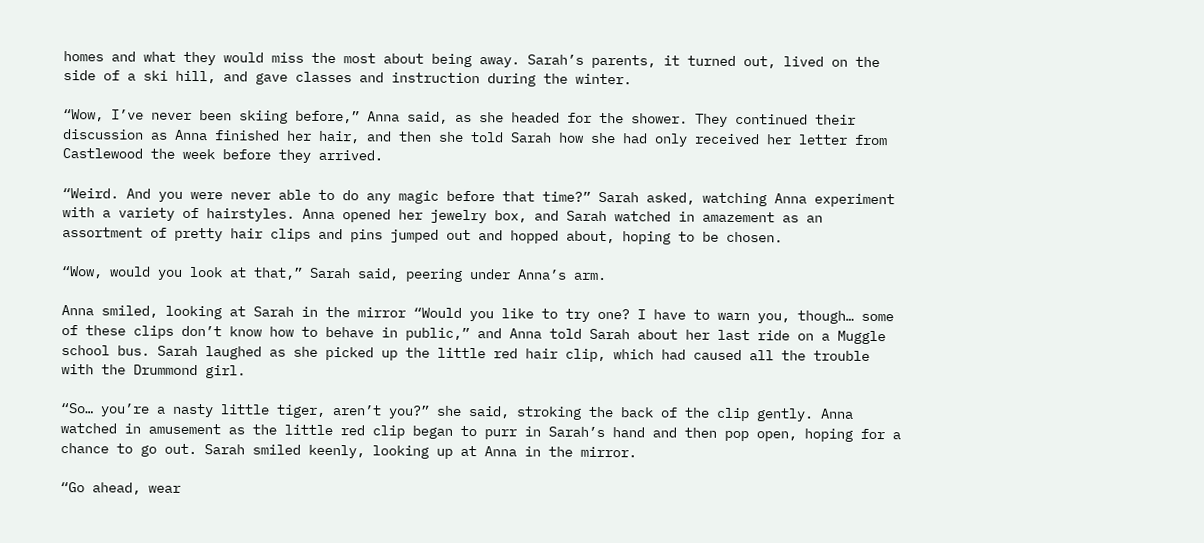homes and what they would miss the most about being away. Sarah’s parents, it turned out, lived on the side of a ski hill, and gave classes and instruction during the winter.

“Wow, I’ve never been skiing before,” Anna said, as she headed for the shower. They continued their discussion as Anna finished her hair, and then she told Sarah how she had only received her letter from Castlewood the week before they arrived.

“Weird. And you were never able to do any magic before that time?” Sarah asked, watching Anna experiment with a variety of hairstyles. Anna opened her jewelry box, and Sarah watched in amazement as an assortment of pretty hair clips and pins jumped out and hopped about, hoping to be chosen.

“Wow, would you look at that,” Sarah said, peering under Anna’s arm.

Anna smiled, looking at Sarah in the mirror “Would you like to try one? I have to warn you, though… some of these clips don’t know how to behave in public,” and Anna told Sarah about her last ride on a Muggle school bus. Sarah laughed as she picked up the little red hair clip, which had caused all the trouble with the Drummond girl.

“So… you’re a nasty little tiger, aren’t you?” she said, stroking the back of the clip gently. Anna watched in amusement as the little red clip began to purr in Sarah’s hand and then pop open, hoping for a chance to go out. Sarah smiled keenly, looking up at Anna in the mirror.

“Go ahead, wear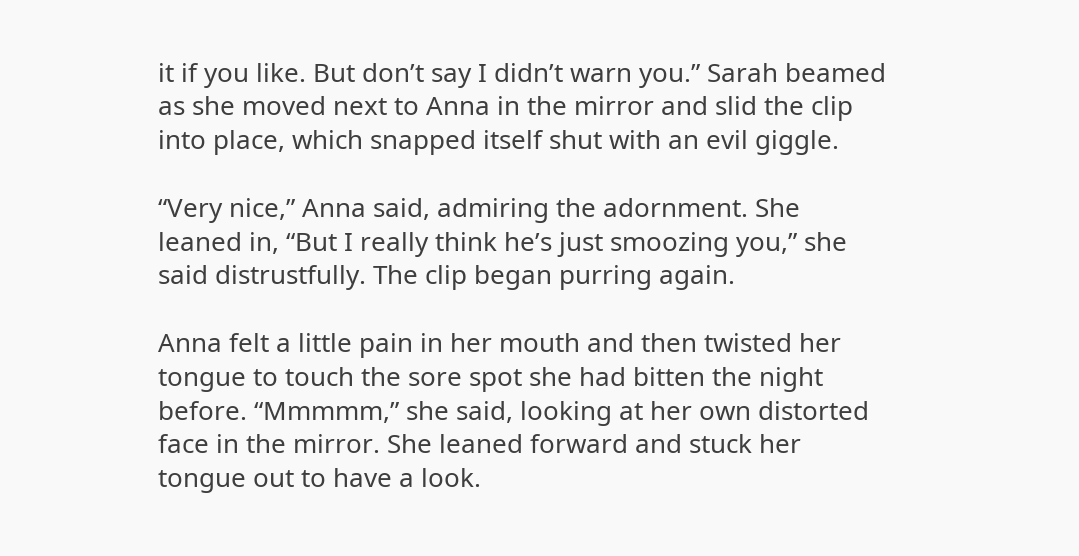it if you like. But don’t say I didn’t warn you.” Sarah beamed as she moved next to Anna in the mirror and slid the clip into place, which snapped itself shut with an evil giggle.

“Very nice,” Anna said, admiring the adornment. She leaned in, “But I really think he’s just smoozing you,” she said distrustfully. The clip began purring again.

Anna felt a little pain in her mouth and then twisted her tongue to touch the sore spot she had bitten the night before. “Mmmmm,” she said, looking at her own distorted face in the mirror. She leaned forward and stuck her tongue out to have a look.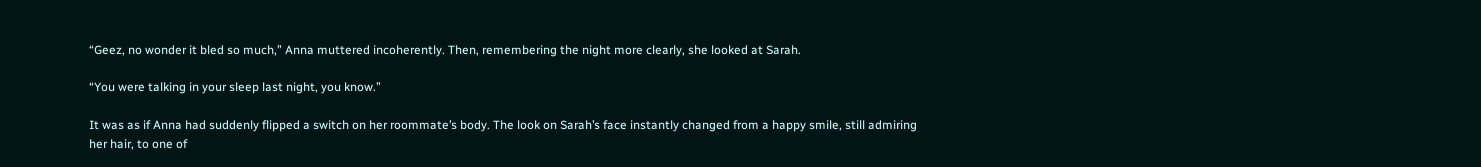“Geez, no wonder it bled so much,” Anna muttered incoherently. Then, remembering the night more clearly, she looked at Sarah.

“You were talking in your sleep last night, you know.”

It was as if Anna had suddenly flipped a switch on her roommate’s body. The look on Sarah’s face instantly changed from a happy smile, still admiring her hair, to one of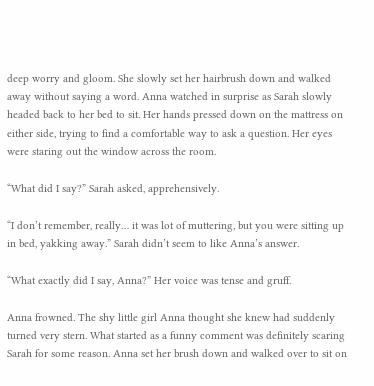deep worry and gloom. She slowly set her hairbrush down and walked away without saying a word. Anna watched in surprise as Sarah slowly headed back to her bed to sit. Her hands pressed down on the mattress on either side, trying to find a comfortable way to ask a question. Her eyes were staring out the window across the room.

“What did I say?” Sarah asked, apprehensively.

“I don’t remember, really… it was lot of muttering, but you were sitting up in bed, yakking away.” Sarah didn’t seem to like Anna’s answer.

“What exactly did I say, Anna?” Her voice was tense and gruff.

Anna frowned. The shy little girl Anna thought she knew had suddenly turned very stern. What started as a funny comment was definitely scaring Sarah for some reason. Anna set her brush down and walked over to sit on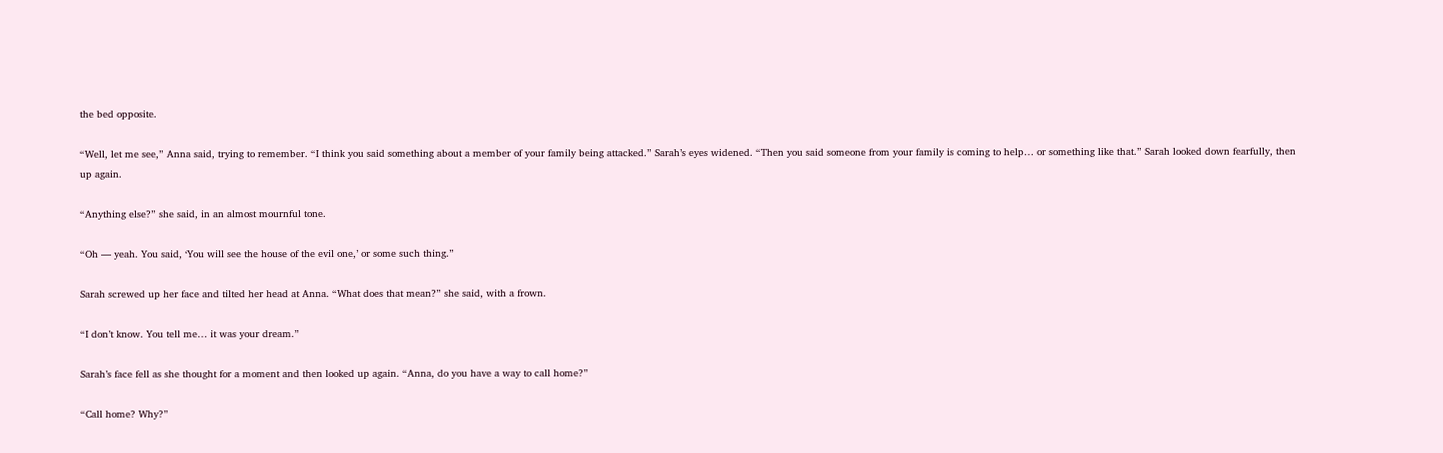the bed opposite.

“Well, let me see,” Anna said, trying to remember. “I think you said something about a member of your family being attacked.” Sarah’s eyes widened. “Then you said someone from your family is coming to help… or something like that.” Sarah looked down fearfully, then up again.

“Anything else?” she said, in an almost mournful tone.

“Oh — yeah. You said, ‘You will see the house of the evil one,’ or some such thing.”

Sarah screwed up her face and tilted her head at Anna. “What does that mean?” she said, with a frown.

“I don’t know. You tell me… it was your dream.”

Sarah’s face fell as she thought for a moment and then looked up again. “Anna, do you have a way to call home?”

“Call home? Why?”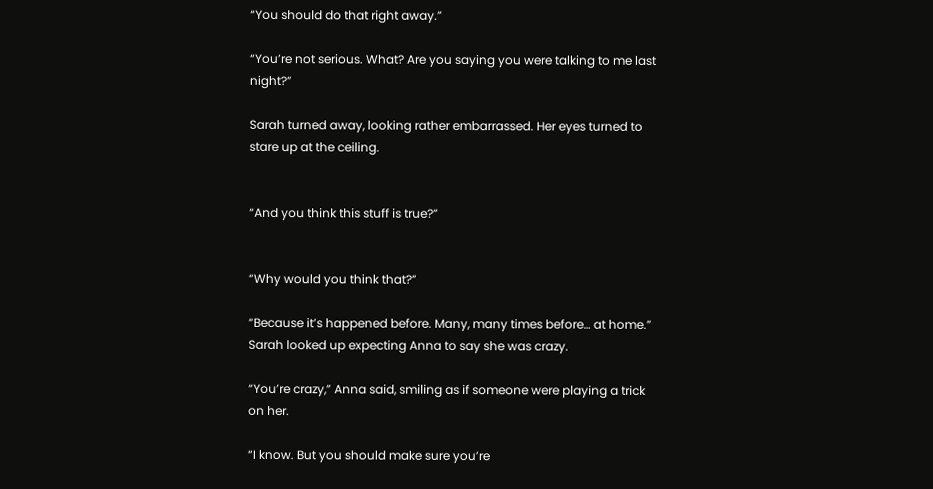“You should do that right away.”

“You’re not serious. What? Are you saying you were talking to me last night?”

Sarah turned away, looking rather embarrassed. Her eyes turned to stare up at the ceiling.


“And you think this stuff is true?”


“Why would you think that?”

“Because it’s happened before. Many, many times before… at home.” Sarah looked up expecting Anna to say she was crazy.

“You’re crazy,” Anna said, smiling as if someone were playing a trick on her.

“I know. But you should make sure you’re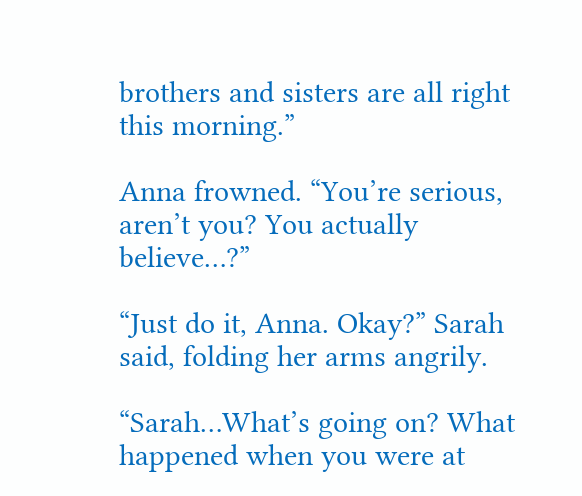brothers and sisters are all right this morning.”

Anna frowned. “You’re serious, aren’t you? You actually believe…?”

“Just do it, Anna. Okay?” Sarah said, folding her arms angrily.

“Sarah…What’s going on? What happened when you were at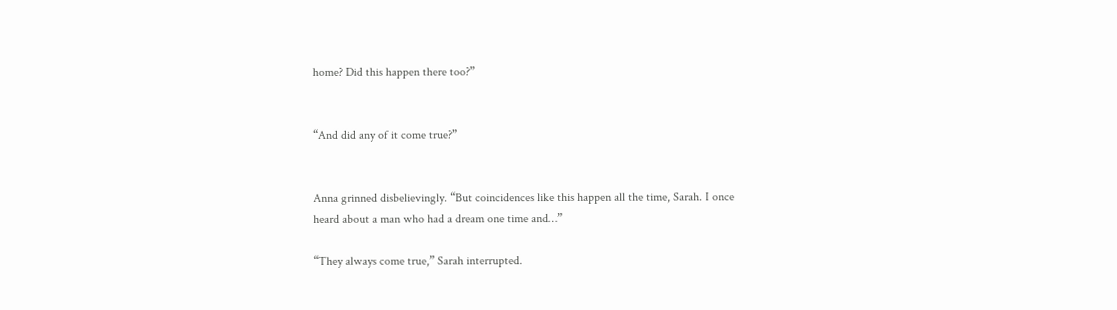home? Did this happen there too?”


“And did any of it come true?”


Anna grinned disbelievingly. “But coincidences like this happen all the time, Sarah. I once heard about a man who had a dream one time and…”

“They always come true,” Sarah interrupted.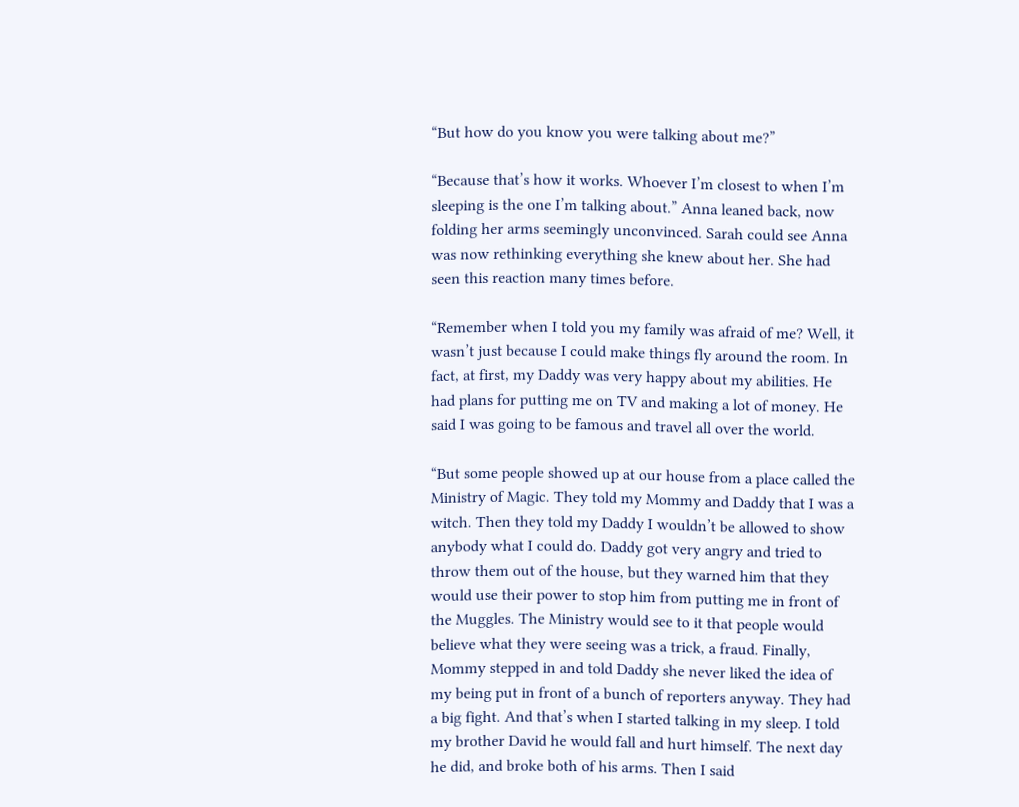“But how do you know you were talking about me?”

“Because that’s how it works. Whoever I’m closest to when I’m sleeping is the one I’m talking about.” Anna leaned back, now folding her arms seemingly unconvinced. Sarah could see Anna was now rethinking everything she knew about her. She had seen this reaction many times before.

“Remember when I told you my family was afraid of me? Well, it wasn’t just because I could make things fly around the room. In fact, at first, my Daddy was very happy about my abilities. He had plans for putting me on TV and making a lot of money. He said I was going to be famous and travel all over the world.

“But some people showed up at our house from a place called the Ministry of Magic. They told my Mommy and Daddy that I was a witch. Then they told my Daddy I wouldn’t be allowed to show anybody what I could do. Daddy got very angry and tried to throw them out of the house, but they warned him that they would use their power to stop him from putting me in front of the Muggles. The Ministry would see to it that people would believe what they were seeing was a trick, a fraud. Finally, Mommy stepped in and told Daddy she never liked the idea of my being put in front of a bunch of reporters anyway. They had a big fight. And that’s when I started talking in my sleep. I told my brother David he would fall and hurt himself. The next day he did, and broke both of his arms. Then I said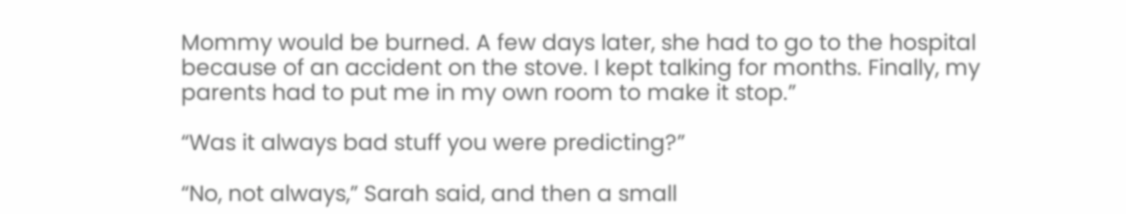Mommy would be burned. A few days later, she had to go to the hospital because of an accident on the stove. I kept talking for months. Finally, my parents had to put me in my own room to make it stop.”

“Was it always bad stuff you were predicting?”

“No, not always,” Sarah said, and then a small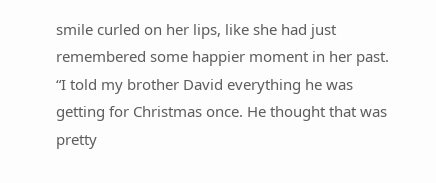smile curled on her lips, like she had just remembered some happier moment in her past. “I told my brother David everything he was getting for Christmas once. He thought that was pretty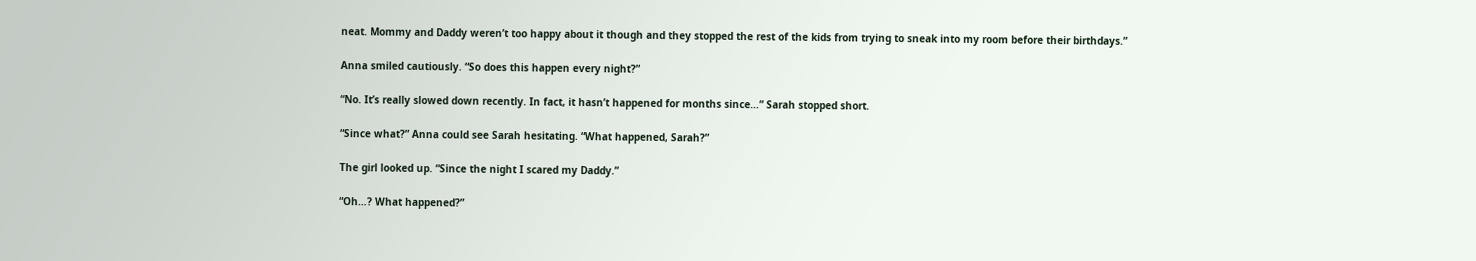neat. Mommy and Daddy weren’t too happy about it though and they stopped the rest of the kids from trying to sneak into my room before their birthdays.”

Anna smiled cautiously. “So does this happen every night?”

“No. It’s really slowed down recently. In fact, it hasn’t happened for months since…” Sarah stopped short.

“Since what?” Anna could see Sarah hesitating. “What happened, Sarah?”

The girl looked up. “Since the night I scared my Daddy.”

“Oh…? What happened?”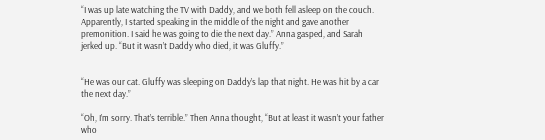“I was up late watching the TV with Daddy, and we both fell asleep on the couch. Apparently, I started speaking in the middle of the night and gave another premonition. I said he was going to die the next day.” Anna gasped, and Sarah jerked up. “But it wasn’t Daddy who died, it was Gluffy.”


“He was our cat. Gluffy was sleeping on Daddy’s lap that night. He was hit by a car the next day.”

“Oh, I’m sorry. That’s terrible.” Then Anna thought, “But at least it wasn’t your father who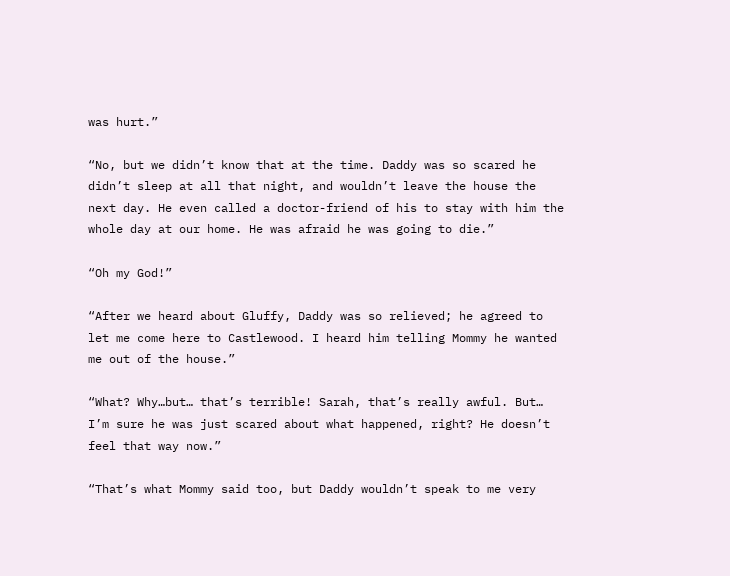was hurt.”

“No, but we didn’t know that at the time. Daddy was so scared he didn’t sleep at all that night, and wouldn’t leave the house the next day. He even called a doctor-friend of his to stay with him the whole day at our home. He was afraid he was going to die.”

“Oh my God!”

“After we heard about Gluffy, Daddy was so relieved; he agreed to let me come here to Castlewood. I heard him telling Mommy he wanted me out of the house.”

“What? Why…but… that’s terrible! Sarah, that’s really awful. But… I’m sure he was just scared about what happened, right? He doesn’t feel that way now.”

“That’s what Mommy said too, but Daddy wouldn’t speak to me very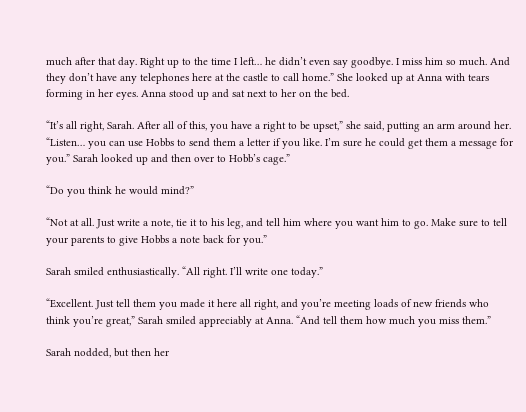much after that day. Right up to the time I left… he didn’t even say goodbye. I miss him so much. And they don’t have any telephones here at the castle to call home.” She looked up at Anna with tears forming in her eyes. Anna stood up and sat next to her on the bed.

“It’s all right, Sarah. After all of this, you have a right to be upset,” she said, putting an arm around her. “Listen… you can use Hobbs to send them a letter if you like. I’m sure he could get them a message for you.” Sarah looked up and then over to Hobb’s cage.”

“Do you think he would mind?”

“Not at all. Just write a note, tie it to his leg, and tell him where you want him to go. Make sure to tell your parents to give Hobbs a note back for you.”

Sarah smiled enthusiastically. “All right. I’ll write one today.”

“Excellent. Just tell them you made it here all right, and you’re meeting loads of new friends who think you’re great,” Sarah smiled appreciably at Anna. “And tell them how much you miss them.”

Sarah nodded, but then her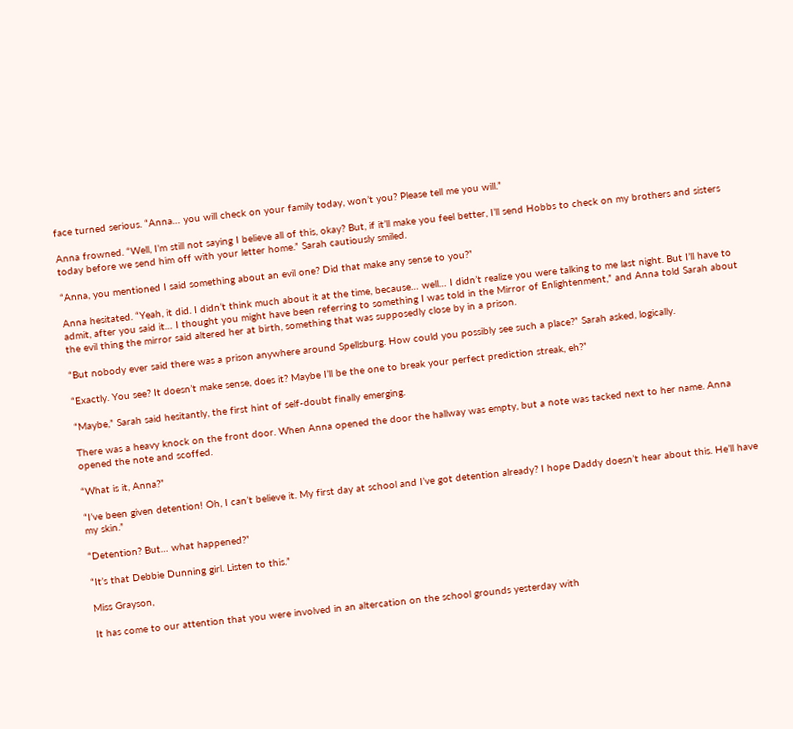face turned serious. “Anna… you will check on your family today, won’t you? Please tell me you will.”

Anna frowned. “Well, I’m still not saying I believe all of this, okay? But, if it’ll make you feel better, I’ll send Hobbs to check on my brothers and sisters today before we send him off with your letter home.” Sarah cautiously smiled.

“Anna, you mentioned I said something about an evil one? Did that make any sense to you?”

Anna hesitated. “Yeah, it did. I didn’t think much about it at the time, because… well… I didn’t realize you were talking to me last night. But I’ll have to admit, after you said it… I thought you might have been referring to something I was told in the Mirror of Enlightenment,” and Anna told Sarah about the evil thing the mirror said altered her at birth, something that was supposedly close by in a prison.

“But nobody ever said there was a prison anywhere around Spellsburg. How could you possibly see such a place?” Sarah asked, logically.

“Exactly. You see? It doesn’t make sense, does it? Maybe I’ll be the one to break your perfect prediction streak, eh?”

“Maybe,” Sarah said hesitantly, the first hint of self-doubt finally emerging.

There was a heavy knock on the front door. When Anna opened the door the hallway was empty, but a note was tacked next to her name. Anna opened the note and scoffed.

“What is it, Anna?”

“I’ve been given detention! Oh, I can’t believe it. My first day at school and I’ve got detention already? I hope Daddy doesn’t hear about this. He’ll have my skin.”

“Detention? But… what happened?”

“It’s that Debbie Dunning girl. Listen to this.”

Miss Grayson,

It has come to our attention that you were involved in an altercation on the school grounds yesterday with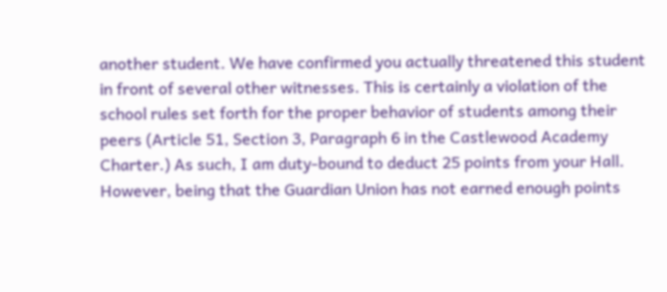another student. We have confirmed you actually threatened this student in front of several other witnesses. This is certainly a violation of the school rules set forth for the proper behavior of students among their peers (Article 51, Section 3, Paragraph 6 in the Castlewood Academy Charter.) As such, I am duty-bound to deduct 25 points from your Hall. However, being that the Guardian Union has not earned enough points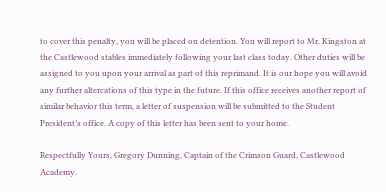to cover this penalty, you will be placed on detention. You will report to Mr. Kingston at the Castlewood stables immediately following your last class today. Other duties will be assigned to you upon your arrival as part of this reprimand. It is our hope you will avoid any further altercations of this type in the future. If this office receives another report of similar behavior this term, a letter of suspension will be submitted to the Student President’s office. A copy of this letter has been sent to your home.

Respectfully Yours, Gregory Dunning, Captain of the Crimson Guard, Castlewood Academy.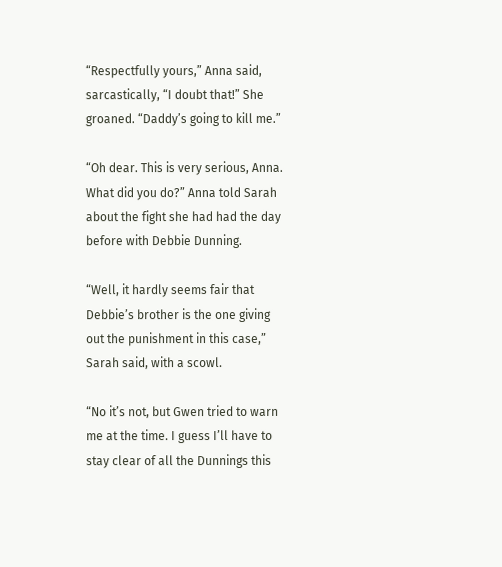“Respectfully yours,” Anna said, sarcastically, “I doubt that!” She groaned. “Daddy’s going to kill me.”

“Oh dear. This is very serious, Anna. What did you do?” Anna told Sarah about the fight she had had the day before with Debbie Dunning.

“Well, it hardly seems fair that Debbie’s brother is the one giving out the punishment in this case,” Sarah said, with a scowl.

“No it’s not, but Gwen tried to warn me at the time. I guess I’ll have to stay clear of all the Dunnings this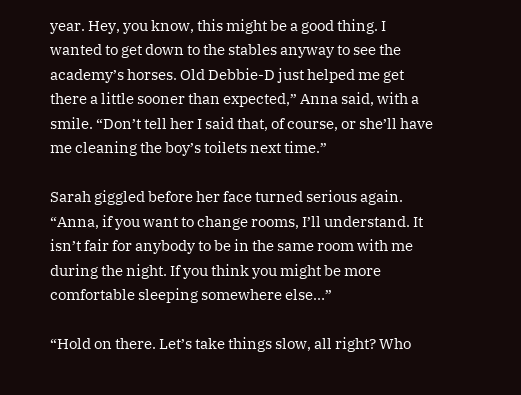year. Hey, you know, this might be a good thing. I wanted to get down to the stables anyway to see the academy’s horses. Old Debbie-D just helped me get there a little sooner than expected,” Anna said, with a smile. “Don’t tell her I said that, of course, or she’ll have me cleaning the boy’s toilets next time.”

Sarah giggled before her face turned serious again. “Anna, if you want to change rooms, I’ll understand. It isn’t fair for anybody to be in the same room with me during the night. If you think you might be more comfortable sleeping somewhere else…”

“Hold on there. Let’s take things slow, all right? Who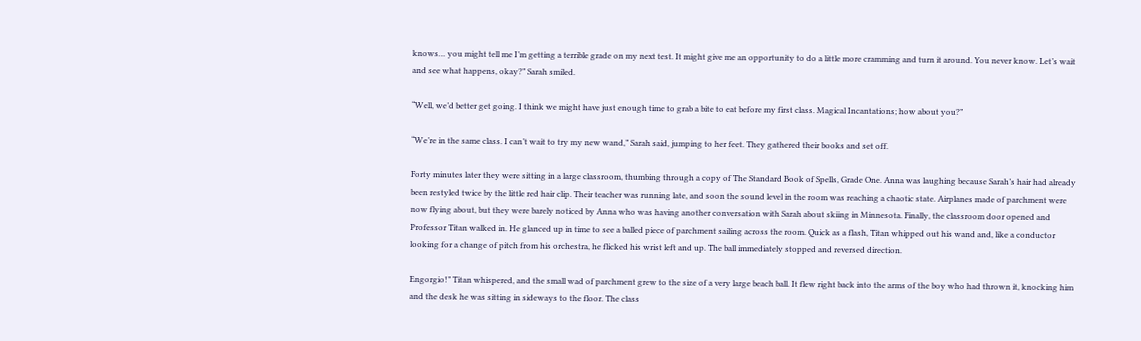knows… you might tell me I’m getting a terrible grade on my next test. It might give me an opportunity to do a little more cramming and turn it around. You never know. Let’s wait and see what happens, okay?” Sarah smiled.

“Well, we’d better get going. I think we might have just enough time to grab a bite to eat before my first class. Magical Incantations; how about you?”

“We’re in the same class. I can’t wait to try my new wand,” Sarah said, jumping to her feet. They gathered their books and set off.

Forty minutes later they were sitting in a large classroom, thumbing through a copy of The Standard Book of Spells, Grade One. Anna was laughing because Sarah’s hair had already been restyled twice by the little red hair clip. Their teacher was running late, and soon the sound level in the room was reaching a chaotic state. Airplanes made of parchment were now flying about, but they were barely noticed by Anna who was having another conversation with Sarah about skiing in Minnesota. Finally, the classroom door opened and Professor Titan walked in. He glanced up in time to see a balled piece of parchment sailing across the room. Quick as a flash, Titan whipped out his wand and, like a conductor looking for a change of pitch from his orchestra, he flicked his wrist left and up. The ball immediately stopped and reversed direction.

Engorgio!” Titan whispered, and the small wad of parchment grew to the size of a very large beach ball. It flew right back into the arms of the boy who had thrown it, knocking him and the desk he was sitting in sideways to the floor. The class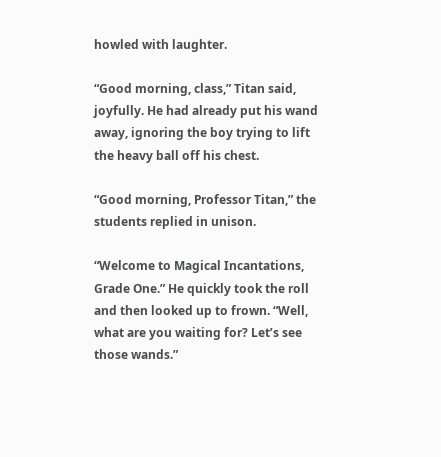howled with laughter.

“Good morning, class,” Titan said, joyfully. He had already put his wand away, ignoring the boy trying to lift the heavy ball off his chest.

“Good morning, Professor Titan,” the students replied in unison.

“Welcome to Magical Incantations, Grade One.” He quickly took the roll and then looked up to frown. “Well, what are you waiting for? Let’s see those wands.”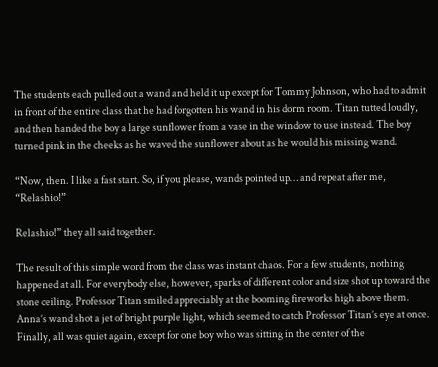The students each pulled out a wand and held it up except for Tommy Johnson, who had to admit in front of the entire class that he had forgotten his wand in his dorm room. Titan tutted loudly, and then handed the boy a large sunflower from a vase in the window to use instead. The boy turned pink in the cheeks as he waved the sunflower about as he would his missing wand.

“Now, then. I like a fast start. So, if you please, wands pointed up… and repeat after me, “Relashio!”

Relashio!” they all said together.

The result of this simple word from the class was instant chaos. For a few students, nothing happened at all. For everybody else, however, sparks of different color and size shot up toward the stone ceiling. Professor Titan smiled appreciably at the booming fireworks high above them. Anna’s wand shot a jet of bright purple light, which seemed to catch Professor Titan’s eye at once. Finally, all was quiet again, except for one boy who was sitting in the center of the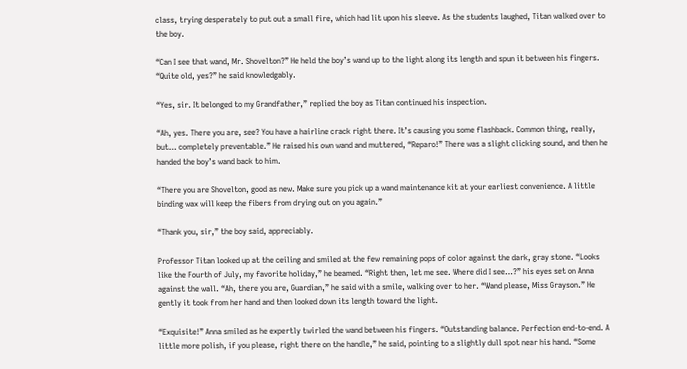class, trying desperately to put out a small fire, which had lit upon his sleeve. As the students laughed, Titan walked over to the boy.

“Can I see that wand, Mr. Shovelton?” He held the boy’s wand up to the light along its length and spun it between his fingers. “Quite old, yes?” he said knowledgably.

“Yes, sir. It belonged to my Grandfather,” replied the boy as Titan continued his inspection.

“Ah, yes. There you are, see? You have a hairline crack right there. It’s causing you some flashback. Common thing, really, but… completely preventable.” He raised his own wand and muttered, “Reparo!” There was a slight clicking sound, and then he handed the boy’s wand back to him.

“There you are Shovelton, good as new. Make sure you pick up a wand maintenance kit at your earliest convenience. A little binding wax will keep the fibers from drying out on you again.”

“Thank you, sir,” the boy said, appreciably.

Professor Titan looked up at the ceiling and smiled at the few remaining pops of color against the dark, gray stone. “Looks like the Fourth of July, my favorite holiday,” he beamed. “Right then, let me see. Where did I see…?” his eyes set on Anna against the wall. “Ah, there you are, Guardian,” he said with a smile, walking over to her. “Wand please, Miss Grayson.” He gently it took from her hand and then looked down its length toward the light.

“Exquisite!” Anna smiled as he expertly twirled the wand between his fingers. “Outstanding balance. Perfection end-to-end. A little more polish, if you please, right there on the handle,” he said, pointing to a slightly dull spot near his hand. “Some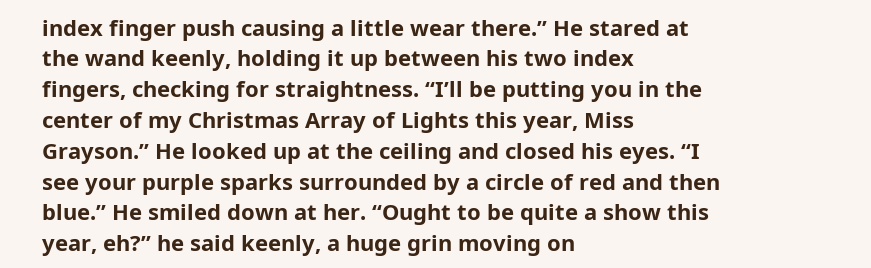index finger push causing a little wear there.” He stared at the wand keenly, holding it up between his two index fingers, checking for straightness. “I’ll be putting you in the center of my Christmas Array of Lights this year, Miss Grayson.” He looked up at the ceiling and closed his eyes. “I see your purple sparks surrounded by a circle of red and then blue.” He smiled down at her. “Ought to be quite a show this year, eh?” he said keenly, a huge grin moving on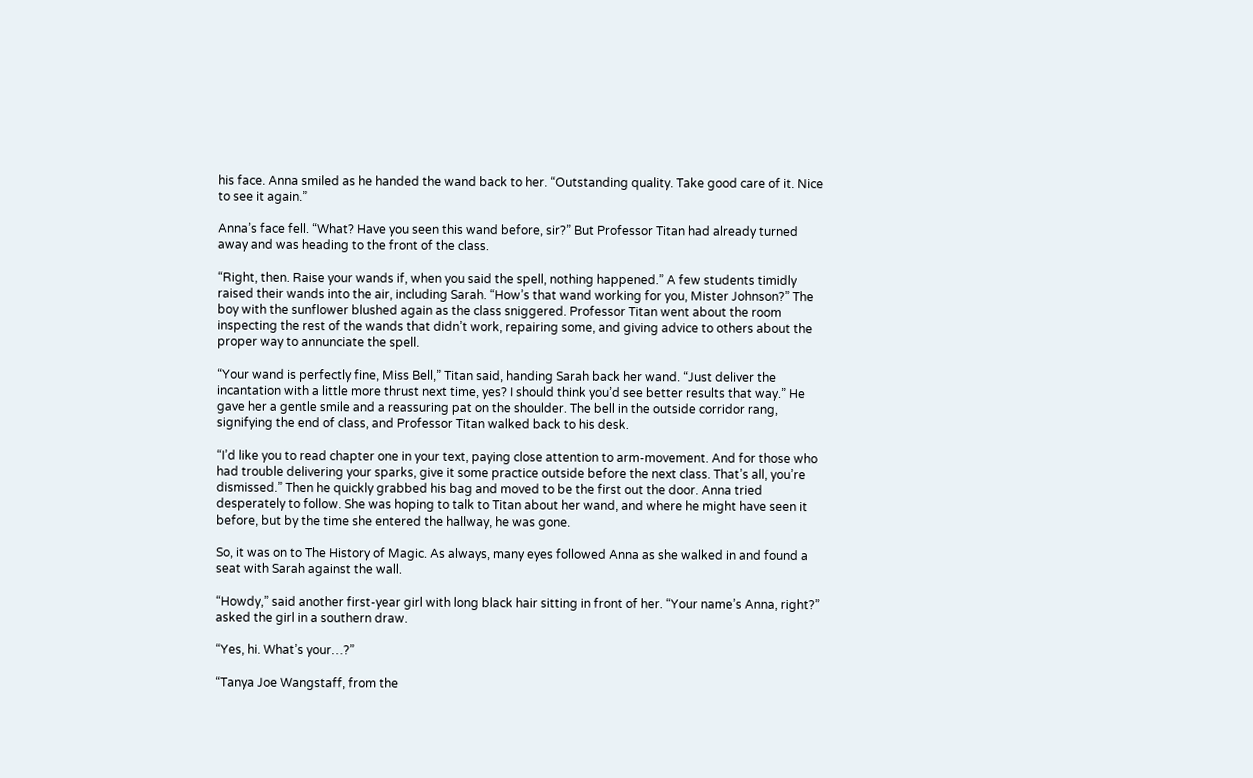his face. Anna smiled as he handed the wand back to her. “Outstanding quality. Take good care of it. Nice to see it again.”

Anna’s face fell. “What? Have you seen this wand before, sir?” But Professor Titan had already turned away and was heading to the front of the class.

“Right, then. Raise your wands if, when you said the spell, nothing happened.” A few students timidly raised their wands into the air, including Sarah. “How’s that wand working for you, Mister Johnson?” The boy with the sunflower blushed again as the class sniggered. Professor Titan went about the room inspecting the rest of the wands that didn’t work, repairing some, and giving advice to others about the proper way to annunciate the spell.

“Your wand is perfectly fine, Miss Bell,” Titan said, handing Sarah back her wand. “Just deliver the incantation with a little more thrust next time, yes? I should think you’d see better results that way.” He gave her a gentle smile and a reassuring pat on the shoulder. The bell in the outside corridor rang, signifying the end of class, and Professor Titan walked back to his desk.

“I’d like you to read chapter one in your text, paying close attention to arm-movement. And for those who had trouble delivering your sparks, give it some practice outside before the next class. That’s all, you’re dismissed.” Then he quickly grabbed his bag and moved to be the first out the door. Anna tried desperately to follow. She was hoping to talk to Titan about her wand, and where he might have seen it before, but by the time she entered the hallway, he was gone.

So, it was on to The History of Magic. As always, many eyes followed Anna as she walked in and found a seat with Sarah against the wall.

“Howdy,” said another first-year girl with long black hair sitting in front of her. “Your name’s Anna, right?” asked the girl in a southern draw.

“Yes, hi. What’s your…?”

“Tanya Joe Wangstaff, from the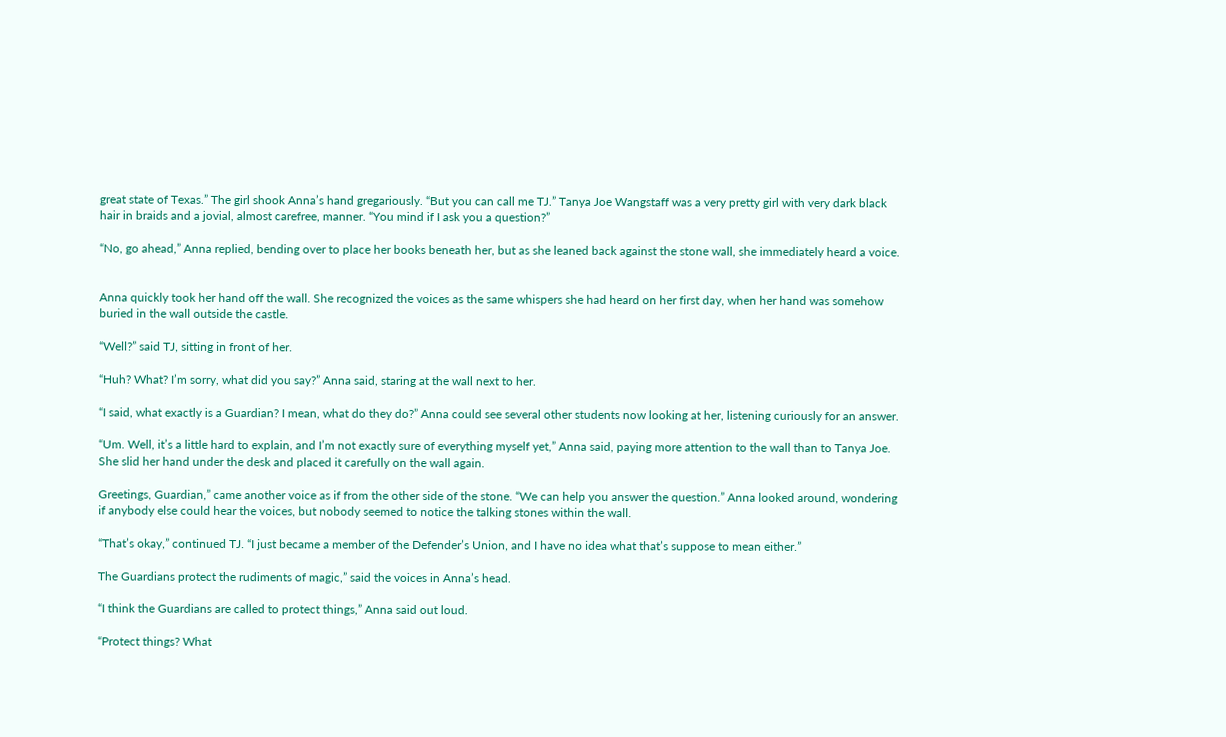great state of Texas.” The girl shook Anna’s hand gregariously. “But you can call me TJ.” Tanya Joe Wangstaff was a very pretty girl with very dark black hair in braids and a jovial, almost carefree, manner. “You mind if I ask you a question?”

“No, go ahead,” Anna replied, bending over to place her books beneath her, but as she leaned back against the stone wall, she immediately heard a voice.


Anna quickly took her hand off the wall. She recognized the voices as the same whispers she had heard on her first day, when her hand was somehow buried in the wall outside the castle.

“Well?” said TJ, sitting in front of her.

“Huh? What? I’m sorry, what did you say?” Anna said, staring at the wall next to her.

“I said, what exactly is a Guardian? I mean, what do they do?” Anna could see several other students now looking at her, listening curiously for an answer.

“Um. Well, it’s a little hard to explain, and I’m not exactly sure of everything myself yet,” Anna said, paying more attention to the wall than to Tanya Joe. She slid her hand under the desk and placed it carefully on the wall again.

Greetings, Guardian,” came another voice as if from the other side of the stone. “We can help you answer the question.” Anna looked around, wondering if anybody else could hear the voices, but nobody seemed to notice the talking stones within the wall.

“That’s okay,” continued TJ. “I just became a member of the Defender’s Union, and I have no idea what that’s suppose to mean either.”

The Guardians protect the rudiments of magic,” said the voices in Anna’s head.

“I think the Guardians are called to protect things,” Anna said out loud.

“Protect things? What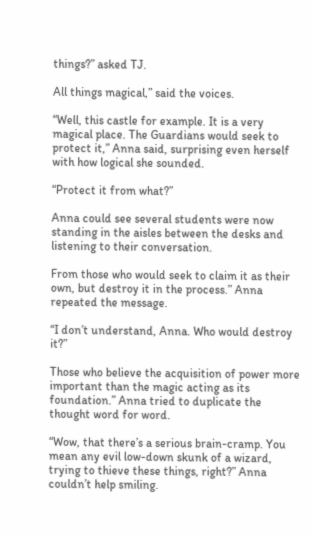things?” asked TJ.

All things magical,” said the voices.

“Well, this castle for example. It is a very magical place. The Guardians would seek to protect it,” Anna said, surprising even herself with how logical she sounded.

“Protect it from what?”

Anna could see several students were now standing in the aisles between the desks and listening to their conversation.

From those who would seek to claim it as their own, but destroy it in the process.” Anna repeated the message.

“I don’t understand, Anna. Who would destroy it?”

Those who believe the acquisition of power more important than the magic acting as its foundation.” Anna tried to duplicate the thought word for word.

“Wow, that there’s a serious brain-cramp. You mean any evil low-down skunk of a wizard, trying to thieve these things, right?” Anna couldn’t help smiling.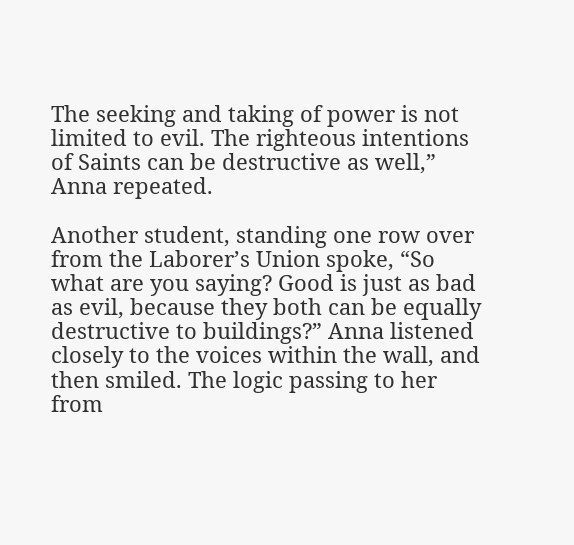The seeking and taking of power is not limited to evil. The righteous intentions of Saints can be destructive as well,” Anna repeated.

Another student, standing one row over from the Laborer’s Union spoke, “So what are you saying? Good is just as bad as evil, because they both can be equally destructive to buildings?” Anna listened closely to the voices within the wall, and then smiled. The logic passing to her from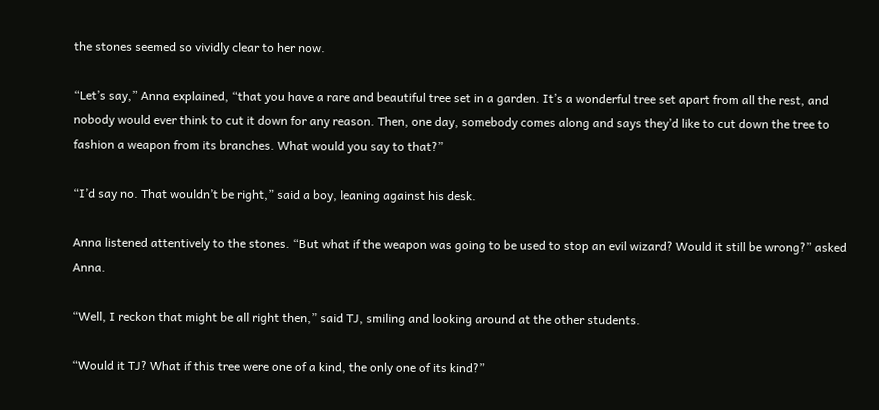the stones seemed so vividly clear to her now.

“Let’s say,” Anna explained, “that you have a rare and beautiful tree set in a garden. It’s a wonderful tree set apart from all the rest, and nobody would ever think to cut it down for any reason. Then, one day, somebody comes along and says they’d like to cut down the tree to fashion a weapon from its branches. What would you say to that?”

“I’d say no. That wouldn’t be right,” said a boy, leaning against his desk.

Anna listened attentively to the stones. “But what if the weapon was going to be used to stop an evil wizard? Would it still be wrong?” asked Anna.

“Well, I reckon that might be all right then,” said TJ, smiling and looking around at the other students.

“Would it TJ? What if this tree were one of a kind, the only one of its kind?”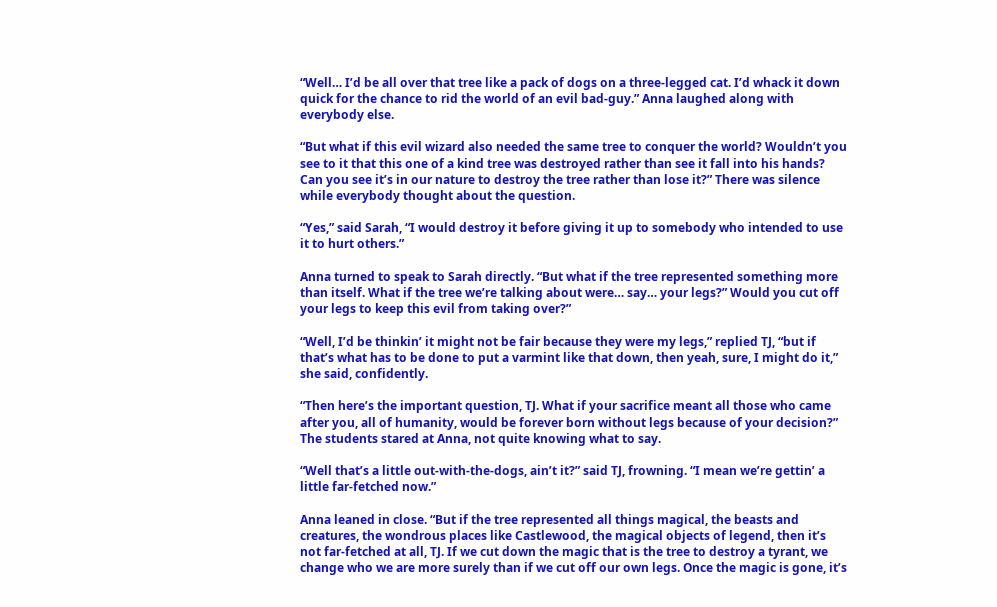“Well… I’d be all over that tree like a pack of dogs on a three-legged cat. I’d whack it down quick for the chance to rid the world of an evil bad-guy.” Anna laughed along with everybody else.

“But what if this evil wizard also needed the same tree to conquer the world? Wouldn’t you see to it that this one of a kind tree was destroyed rather than see it fall into his hands? Can you see it’s in our nature to destroy the tree rather than lose it?” There was silence while everybody thought about the question.

“Yes,” said Sarah, “I would destroy it before giving it up to somebody who intended to use it to hurt others.”

Anna turned to speak to Sarah directly. “But what if the tree represented something more than itself. What if the tree we’re talking about were… say… your legs?” Would you cut off your legs to keep this evil from taking over?”

“Well, I’d be thinkin’ it might not be fair because they were my legs,” replied TJ, “but if that’s what has to be done to put a varmint like that down, then yeah, sure, I might do it,” she said, confidently.

“Then here’s the important question, TJ. What if your sacrifice meant all those who came after you, all of humanity, would be forever born without legs because of your decision?” The students stared at Anna, not quite knowing what to say.

“Well that’s a little out-with-the-dogs, ain’t it?” said TJ, frowning. “I mean we’re gettin’ a little far-fetched now.”

Anna leaned in close. “But if the tree represented all things magical, the beasts and creatures, the wondrous places like Castlewood, the magical objects of legend, then it’s not far-fetched at all, TJ. If we cut down the magic that is the tree to destroy a tyrant, we change who we are more surely than if we cut off our own legs. Once the magic is gone, it’s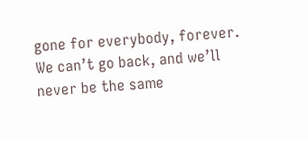gone for everybody, forever. We can’t go back, and we’ll never be the same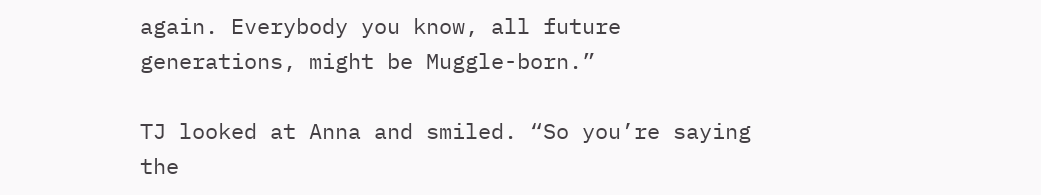again. Everybody you know, all future generations, might be Muggle-born.”

TJ looked at Anna and smiled. “So you’re saying the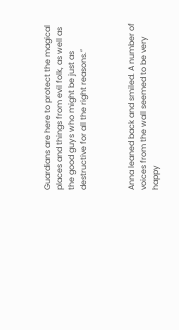Guardians are here to protect the magical places and things from evil folk, as well as the good guys who might be just as destructive for all the right reasons.”



Anna leaned back and smiled. A number of voices from the wall seemed to be very happy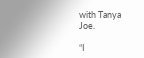with Tanya Joe.

“I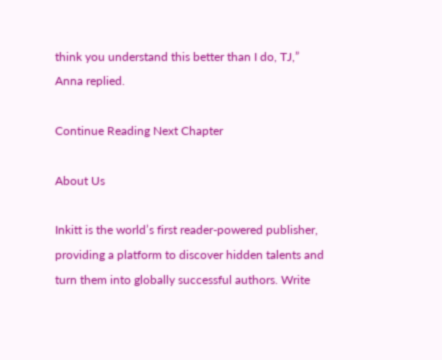think you understand this better than I do, TJ,” Anna replied.

Continue Reading Next Chapter

About Us

Inkitt is the world’s first reader-powered publisher, providing a platform to discover hidden talents and turn them into globally successful authors. Write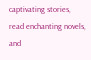captivating stories, read enchanting novels, and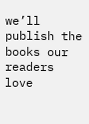we’ll publish the books our readers love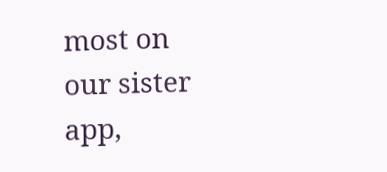most on our sister app,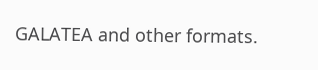GALATEA and other formats.